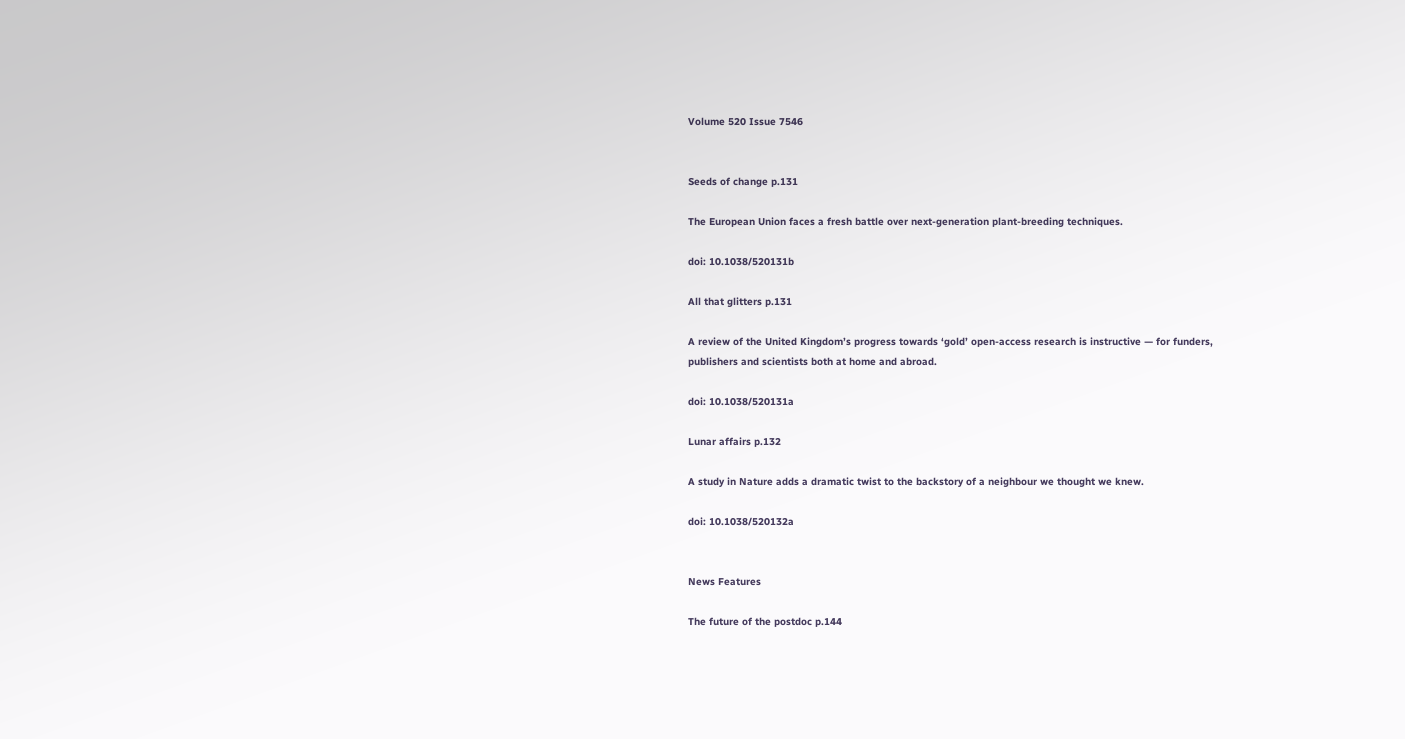Volume 520 Issue 7546


Seeds of change p.131

The European Union faces a fresh battle over next-generation plant-breeding techniques.

doi: 10.1038/520131b

All that glitters p.131

A review of the United Kingdom’s progress towards ‘gold’ open-access research is instructive — for funders, publishers and scientists both at home and abroad.

doi: 10.1038/520131a

Lunar affairs p.132

A study in Nature adds a dramatic twist to the backstory of a neighbour we thought we knew.

doi: 10.1038/520132a


News Features

The future of the postdoc p.144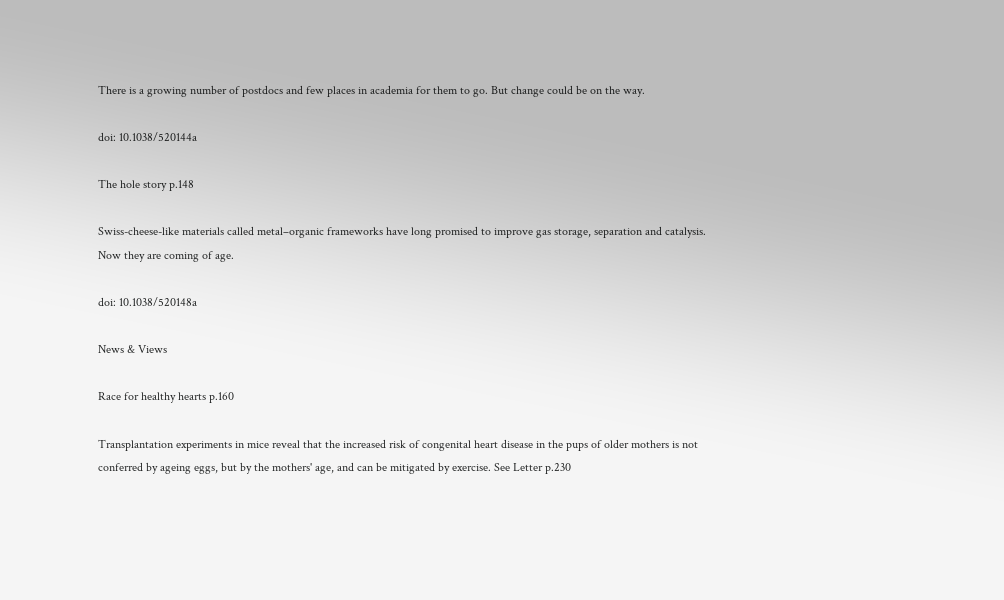There is a growing number of postdocs and few places in academia for them to go. But change could be on the way.

doi: 10.1038/520144a

The hole story p.148

Swiss-cheese-like materials called metal–organic frameworks have long promised to improve gas storage, separation and catalysis. Now they are coming of age.

doi: 10.1038/520148a

News & Views

Race for healthy hearts p.160

Transplantation experiments in mice reveal that the increased risk of congenital heart disease in the pups of older mothers is not conferred by ageing eggs, but by the mothers' age, and can be mitigated by exercise. See Letter p.230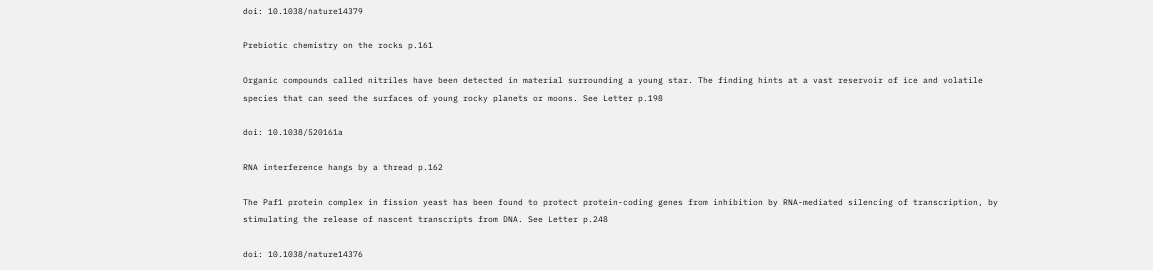doi: 10.1038/nature14379

Prebiotic chemistry on the rocks p.161

Organic compounds called nitriles have been detected in material surrounding a young star. The finding hints at a vast reservoir of ice and volatile species that can seed the surfaces of young rocky planets or moons. See Letter p.198

doi: 10.1038/520161a

RNA interference hangs by a thread p.162

The Paf1 protein complex in fission yeast has been found to protect protein-coding genes from inhibition by RNA-mediated silencing of transcription, by stimulating the release of nascent transcripts from DNA. See Letter p.248

doi: 10.1038/nature14376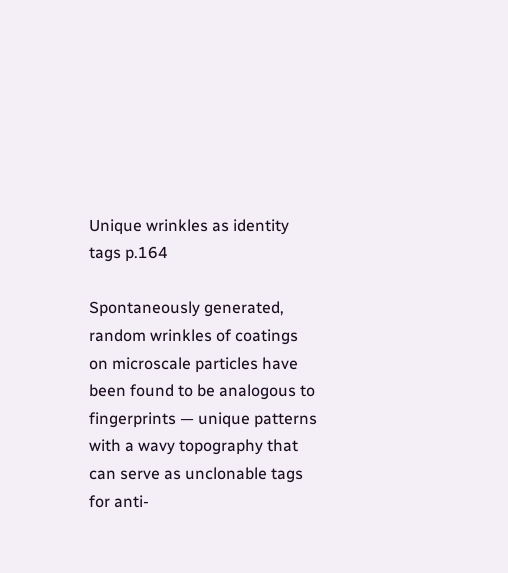Unique wrinkles as identity tags p.164

Spontaneously generated, random wrinkles of coatings on microscale particles have been found to be analogous to fingerprints — unique patterns with a wavy topography that can serve as unclonable tags for anti-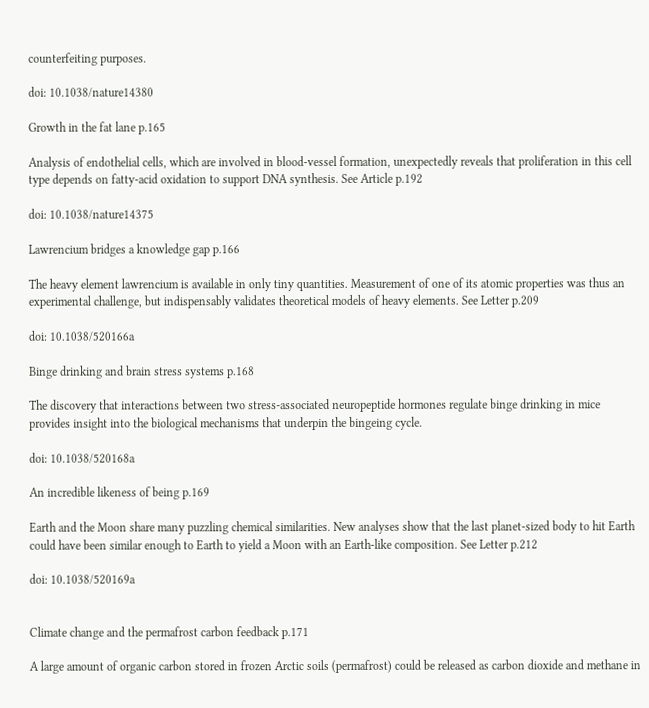counterfeiting purposes.

doi: 10.1038/nature14380

Growth in the fat lane p.165

Analysis of endothelial cells, which are involved in blood-vessel formation, unexpectedly reveals that proliferation in this cell type depends on fatty-acid oxidation to support DNA synthesis. See Article p.192

doi: 10.1038/nature14375

Lawrencium bridges a knowledge gap p.166

The heavy element lawrencium is available in only tiny quantities. Measurement of one of its atomic properties was thus an experimental challenge, but indispensably validates theoretical models of heavy elements. See Letter p.209

doi: 10.1038/520166a

Binge drinking and brain stress systems p.168

The discovery that interactions between two stress-associated neuropeptide hormones regulate binge drinking in mice provides insight into the biological mechanisms that underpin the bingeing cycle.

doi: 10.1038/520168a

An incredible likeness of being p.169

Earth and the Moon share many puzzling chemical similarities. New analyses show that the last planet-sized body to hit Earth could have been similar enough to Earth to yield a Moon with an Earth-like composition. See Letter p.212

doi: 10.1038/520169a


Climate change and the permafrost carbon feedback p.171

A large amount of organic carbon stored in frozen Arctic soils (permafrost) could be released as carbon dioxide and methane in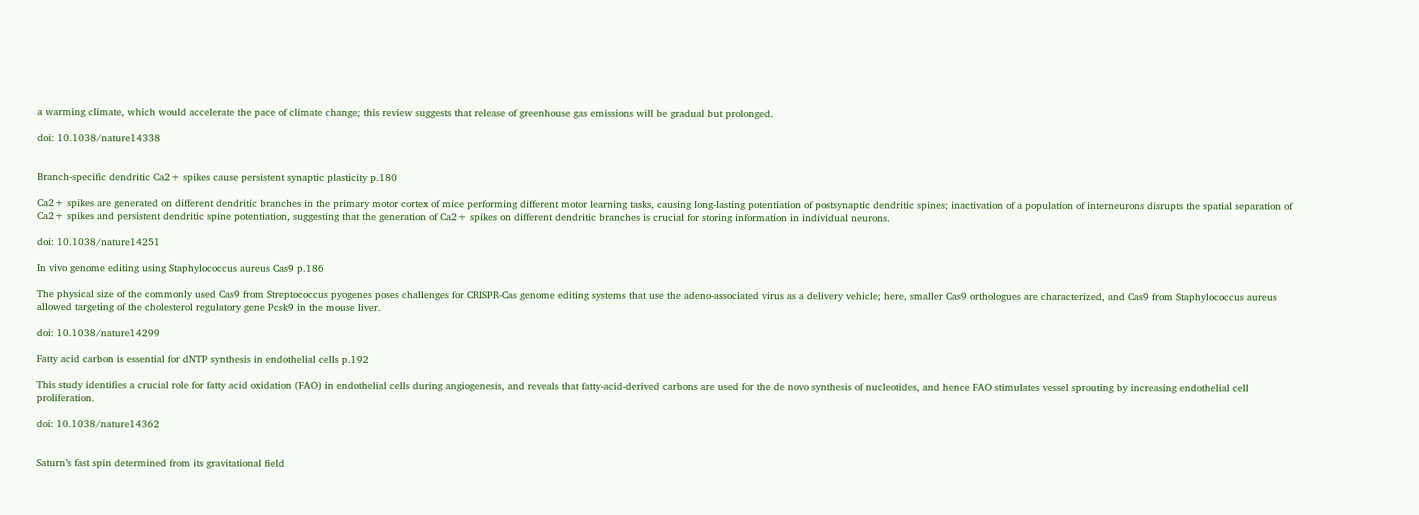a warming climate, which would accelerate the pace of climate change; this review suggests that release of greenhouse gas emissions will be gradual but prolonged.

doi: 10.1038/nature14338


Branch-specific dendritic Ca2+ spikes cause persistent synaptic plasticity p.180

Ca2+ spikes are generated on different dendritic branches in the primary motor cortex of mice performing different motor learning tasks, causing long-lasting potentiation of postsynaptic dendritic spines; inactivation of a population of interneurons disrupts the spatial separation of Ca2+ spikes and persistent dendritic spine potentiation, suggesting that the generation of Ca2+ spikes on different dendritic branches is crucial for storing information in individual neurons.

doi: 10.1038/nature14251

In vivo genome editing using Staphylococcus aureus Cas9 p.186

The physical size of the commonly used Cas9 from Streptococcus pyogenes poses challenges for CRISPR-Cas genome editing systems that use the adeno-associated virus as a delivery vehicle; here, smaller Cas9 orthologues are characterized, and Cas9 from Staphylococcus aureus allowed targeting of the cholesterol regulatory gene Pcsk9 in the mouse liver.

doi: 10.1038/nature14299

Fatty acid carbon is essential for dNTP synthesis in endothelial cells p.192

This study identifies a crucial role for fatty acid oxidation (FAO) in endothelial cells during angiogenesis, and reveals that fatty-acid-derived carbons are used for the de novo synthesis of nucleotides, and hence FAO stimulates vessel sprouting by increasing endothelial cell proliferation.

doi: 10.1038/nature14362


Saturn’s fast spin determined from its gravitational field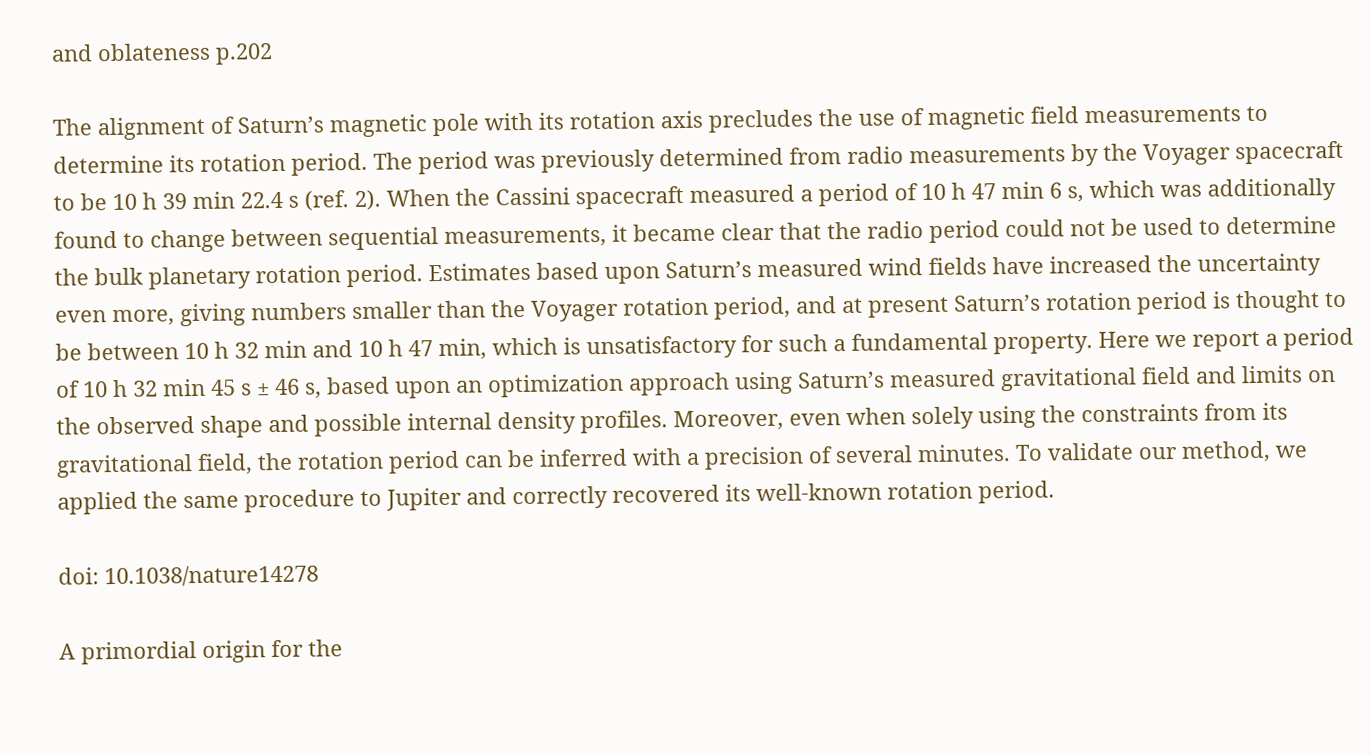and oblateness p.202

The alignment of Saturn’s magnetic pole with its rotation axis precludes the use of magnetic field measurements to determine its rotation period. The period was previously determined from radio measurements by the Voyager spacecraft to be 10 h 39 min 22.4 s (ref. 2). When the Cassini spacecraft measured a period of 10 h 47 min 6 s, which was additionally found to change between sequential measurements, it became clear that the radio period could not be used to determine the bulk planetary rotation period. Estimates based upon Saturn’s measured wind fields have increased the uncertainty even more, giving numbers smaller than the Voyager rotation period, and at present Saturn’s rotation period is thought to be between 10 h 32 min and 10 h 47 min, which is unsatisfactory for such a fundamental property. Here we report a period of 10 h 32 min 45 s ± 46 s, based upon an optimization approach using Saturn’s measured gravitational field and limits on the observed shape and possible internal density profiles. Moreover, even when solely using the constraints from its gravitational field, the rotation period can be inferred with a precision of several minutes. To validate our method, we applied the same procedure to Jupiter and correctly recovered its well-known rotation period.

doi: 10.1038/nature14278

A primordial origin for the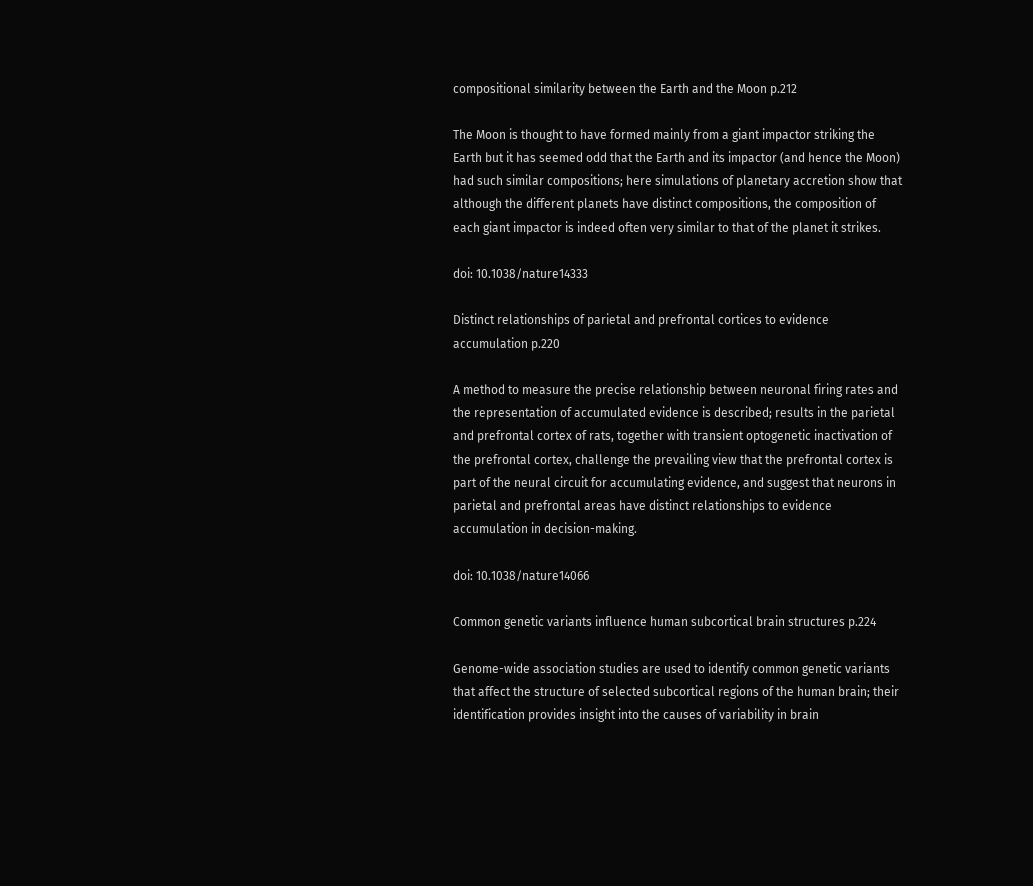compositional similarity between the Earth and the Moon p.212

The Moon is thought to have formed mainly from a giant impactor striking the Earth but it has seemed odd that the Earth and its impactor (and hence the Moon) had such similar compositions; here simulations of planetary accretion show that although the different planets have distinct compositions, the composition of each giant impactor is indeed often very similar to that of the planet it strikes.

doi: 10.1038/nature14333

Distinct relationships of parietal and prefrontal cortices to evidence accumulation p.220

A method to measure the precise relationship between neuronal firing rates and the representation of accumulated evidence is described; results in the parietal and prefrontal cortex of rats, together with transient optogenetic inactivation of the prefrontal cortex, challenge the prevailing view that the prefrontal cortex is part of the neural circuit for accumulating evidence, and suggest that neurons in parietal and prefrontal areas have distinct relationships to evidence accumulation in decision-making.

doi: 10.1038/nature14066

Common genetic variants influence human subcortical brain structures p.224

Genome-wide association studies are used to identify common genetic variants that affect the structure of selected subcortical regions of the human brain; their identification provides insight into the causes of variability in brain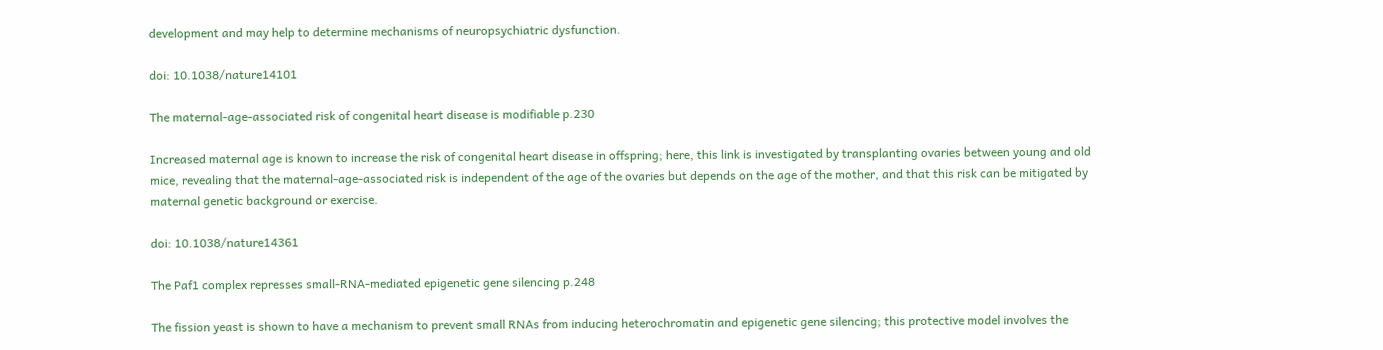development and may help to determine mechanisms of neuropsychiatric dysfunction.

doi: 10.1038/nature14101

The maternal-age-associated risk of congenital heart disease is modifiable p.230

Increased maternal age is known to increase the risk of congenital heart disease in offspring; here, this link is investigated by transplanting ovaries between young and old mice, revealing that the maternal-age-associated risk is independent of the age of the ovaries but depends on the age of the mother, and that this risk can be mitigated by maternal genetic background or exercise.

doi: 10.1038/nature14361

The Paf1 complex represses small-RNA-mediated epigenetic gene silencing p.248

The fission yeast is shown to have a mechanism to prevent small RNAs from inducing heterochromatin and epigenetic gene silencing; this protective model involves the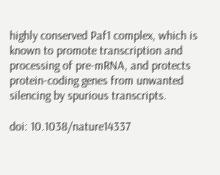highly conserved Paf1 complex, which is known to promote transcription and processing of pre-mRNA, and protects protein-coding genes from unwanted silencing by spurious transcripts.

doi: 10.1038/nature14337